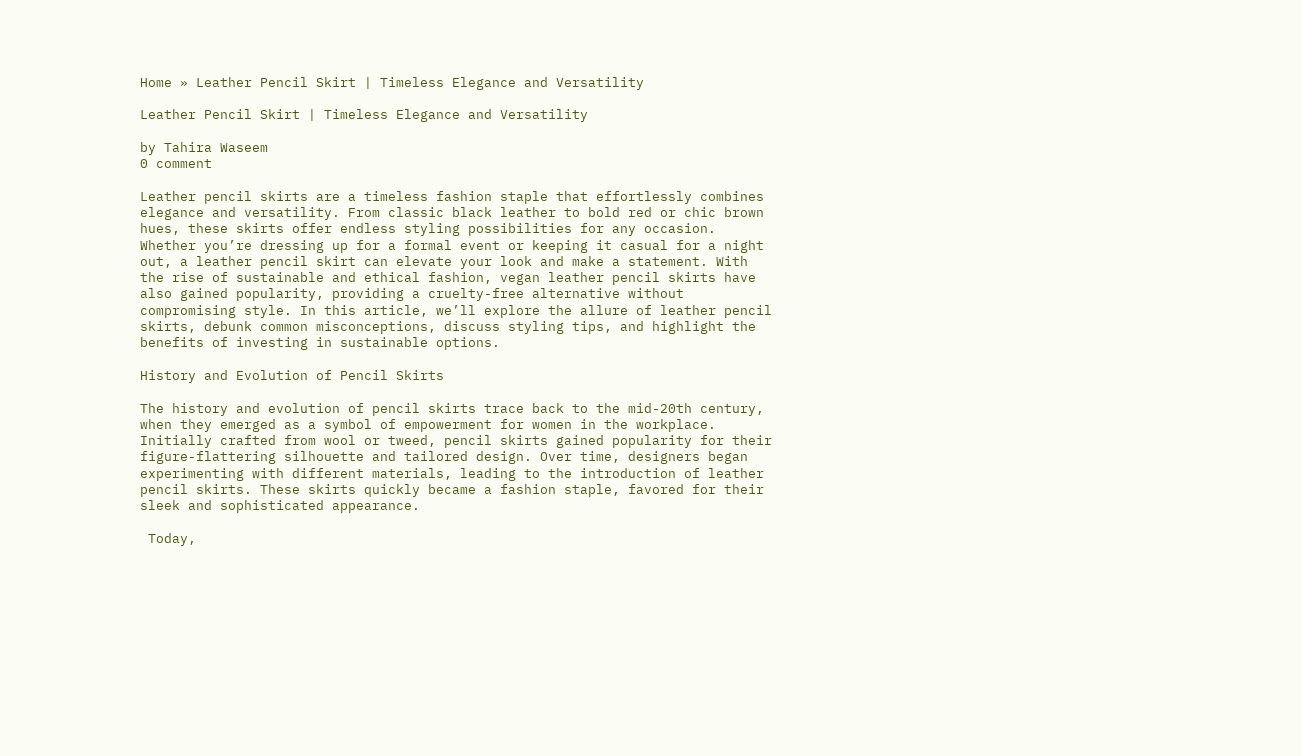Home » Leather Pencil Skirt | Timeless Elegance and Versatility

Leather Pencil Skirt | Timeless Elegance and Versatility

by Tahira Waseem
0 comment

Leather pencil skirts are a timeless fashion staple that effortlessly combines elegance and versatility. From classic black leather to bold red or chic brown hues, these skirts offer endless styling possibilities for any occasion. Whether you’re dressing up for a formal event or keeping it casual for a night out, a leather pencil skirt can elevate your look and make a statement. With the rise of sustainable and ethical fashion, vegan leather pencil skirts have also gained popularity, providing a cruelty-free alternative without compromising style. In this article, we’ll explore the allure of leather pencil skirts, debunk common misconceptions, discuss styling tips, and highlight the benefits of investing in sustainable options.

History and Evolution of Pencil Skirts

The history and evolution of pencil skirts trace back to the mid-20th century, when they emerged as a symbol of empowerment for women in the workplace. Initially crafted from wool or tweed, pencil skirts gained popularity for their figure-flattering silhouette and tailored design. Over time, designers began experimenting with different materials, leading to the introduction of leather pencil skirts. These skirts quickly became a fashion staple, favored for their sleek and sophisticated appearance.

 Today,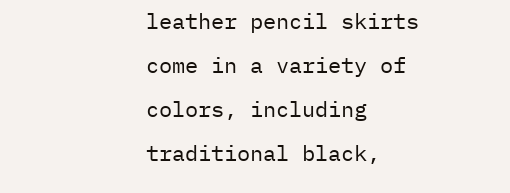leather pencil skirts come in a variety of colors, including traditional black,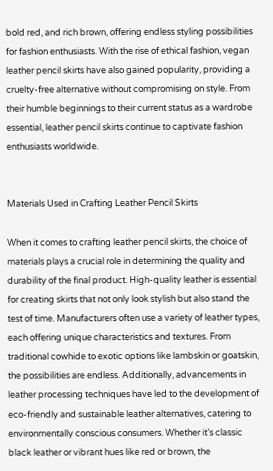bold red, and rich brown, offering endless styling possibilities for fashion enthusiasts. With the rise of ethical fashion, vegan leather pencil skirts have also gained popularity, providing a cruelty-free alternative without compromising on style. From their humble beginnings to their current status as a wardrobe essential, leather pencil skirts continue to captivate fashion enthusiasts worldwide.


Materials Used in Crafting Leather Pencil Skirts

When it comes to crafting leather pencil skirts, the choice of materials plays a crucial role in determining the quality and durability of the final product. High-quality leather is essential for creating skirts that not only look stylish but also stand the test of time. Manufacturers often use a variety of leather types, each offering unique characteristics and textures. From traditional cowhide to exotic options like lambskin or goatskin, the possibilities are endless. Additionally, advancements in leather processing techniques have led to the development of eco-friendly and sustainable leather alternatives, catering to environmentally conscious consumers. Whether it’s classic black leather or vibrant hues like red or brown, the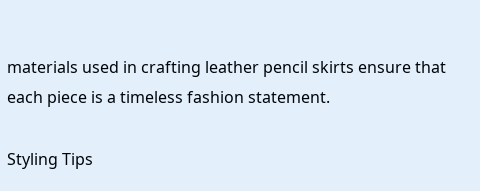materials used in crafting leather pencil skirts ensure that each piece is a timeless fashion statement.

Styling Tips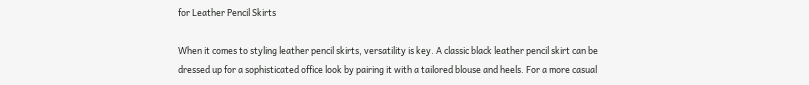for Leather Pencil Skirts

When it comes to styling leather pencil skirts, versatility is key. A classic black leather pencil skirt can be dressed up for a sophisticated office look by pairing it with a tailored blouse and heels. For a more casual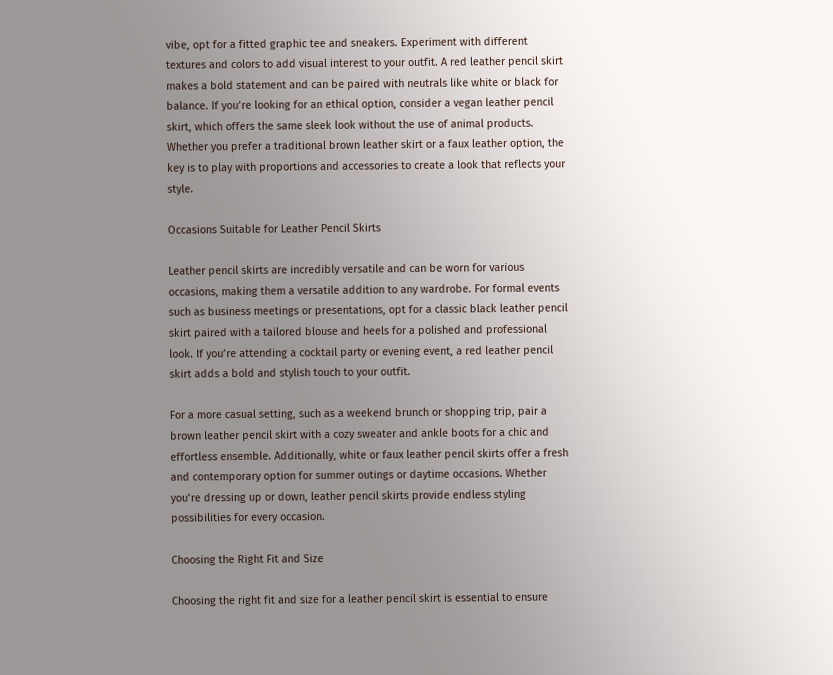vibe, opt for a fitted graphic tee and sneakers. Experiment with different textures and colors to add visual interest to your outfit. A red leather pencil skirt makes a bold statement and can be paired with neutrals like white or black for balance. If you’re looking for an ethical option, consider a vegan leather pencil skirt, which offers the same sleek look without the use of animal products. Whether you prefer a traditional brown leather skirt or a faux leather option, the key is to play with proportions and accessories to create a look that reflects your style.

Occasions Suitable for Leather Pencil Skirts

Leather pencil skirts are incredibly versatile and can be worn for various occasions, making them a versatile addition to any wardrobe. For formal events such as business meetings or presentations, opt for a classic black leather pencil skirt paired with a tailored blouse and heels for a polished and professional look. If you’re attending a cocktail party or evening event, a red leather pencil skirt adds a bold and stylish touch to your outfit.

For a more casual setting, such as a weekend brunch or shopping trip, pair a brown leather pencil skirt with a cozy sweater and ankle boots for a chic and effortless ensemble. Additionally, white or faux leather pencil skirts offer a fresh and contemporary option for summer outings or daytime occasions. Whether you’re dressing up or down, leather pencil skirts provide endless styling possibilities for every occasion.

Choosing the Right Fit and Size

Choosing the right fit and size for a leather pencil skirt is essential to ensure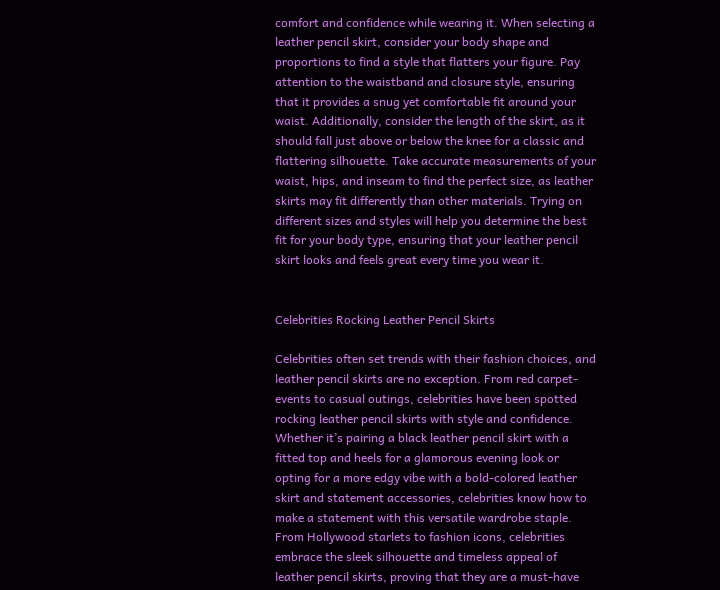comfort and confidence while wearing it. When selecting a leather pencil skirt, consider your body shape and proportions to find a style that flatters your figure. Pay attention to the waistband and closure style, ensuring that it provides a snug yet comfortable fit around your waist. Additionally, consider the length of the skirt, as it should fall just above or below the knee for a classic and flattering silhouette. Take accurate measurements of your waist, hips, and inseam to find the perfect size, as leather skirts may fit differently than other materials. Trying on different sizes and styles will help you determine the best fit for your body type, ensuring that your leather pencil skirt looks and feels great every time you wear it.


Celebrities Rocking Leather Pencil Skirts

Celebrities often set trends with their fashion choices, and leather pencil skirts are no exception. From red carpet-events to casual outings, celebrities have been spotted rocking leather pencil skirts with style and confidence. Whether it’s pairing a black leather pencil skirt with a fitted top and heels for a glamorous evening look or opting for a more edgy vibe with a bold-colored leather skirt and statement accessories, celebrities know how to make a statement with this versatile wardrobe staple. From Hollywood starlets to fashion icons, celebrities embrace the sleek silhouette and timeless appeal of leather pencil skirts, proving that they are a must-have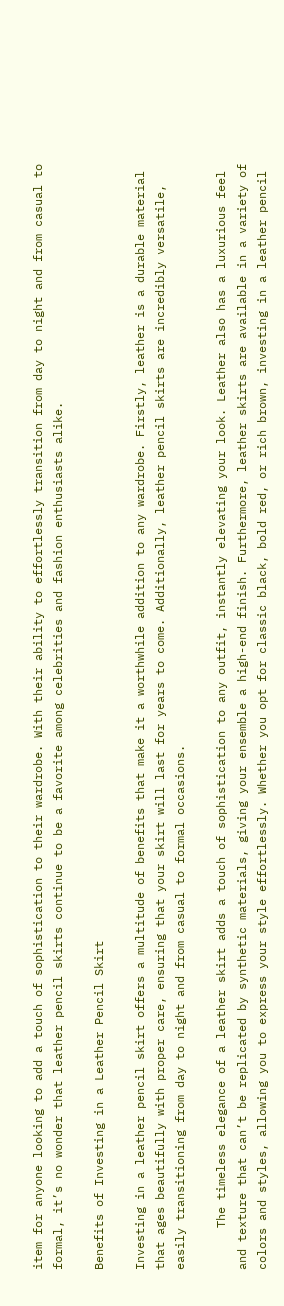item for anyone looking to add a touch of sophistication to their wardrobe. With their ability to effortlessly transition from day to night and from casual to formal, it’s no wonder that leather pencil skirts continue to be a favorite among celebrities and fashion enthusiasts alike.

Benefits of Investing in a Leather Pencil Skirt

Investing in a leather pencil skirt offers a multitude of benefits that make it a worthwhile addition to any wardrobe. Firstly, leather is a durable material that ages beautifully with proper care, ensuring that your skirt will last for years to come. Additionally, leather pencil skirts are incredibly versatile, easily transitioning from day to night and from casual to formal occasions.

      The timeless elegance of a leather skirt adds a touch of sophistication to any outfit, instantly elevating your look. Leather also has a luxurious feel and texture that can’t be replicated by synthetic materials, giving your ensemble a high-end finish. Furthermore, leather skirts are available in a variety of colors and styles, allowing you to express your style effortlessly. Whether you opt for classic black, bold red, or rich brown, investing in a leather pencil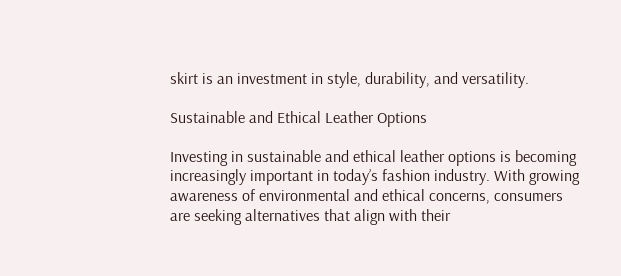skirt is an investment in style, durability, and versatility.

Sustainable and Ethical Leather Options

Investing in sustainable and ethical leather options is becoming increasingly important in today’s fashion industry. With growing awareness of environmental and ethical concerns, consumers are seeking alternatives that align with their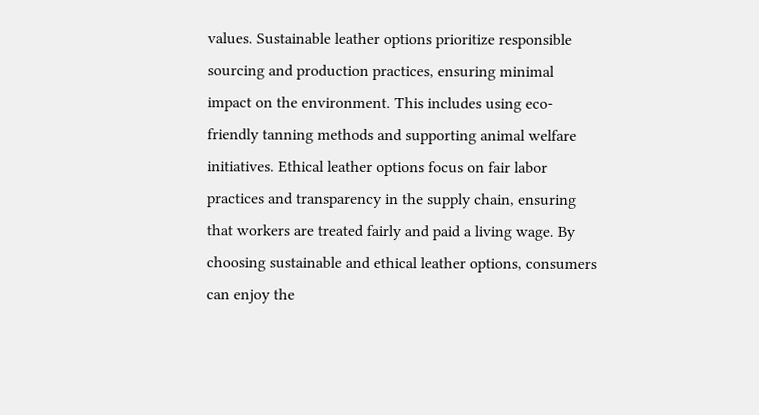values. Sustainable leather options prioritize responsible sourcing and production practices, ensuring minimal impact on the environment. This includes using eco-friendly tanning methods and supporting animal welfare initiatives. Ethical leather options focus on fair labor practices and transparency in the supply chain, ensuring that workers are treated fairly and paid a living wage. By choosing sustainable and ethical leather options, consumers can enjoy the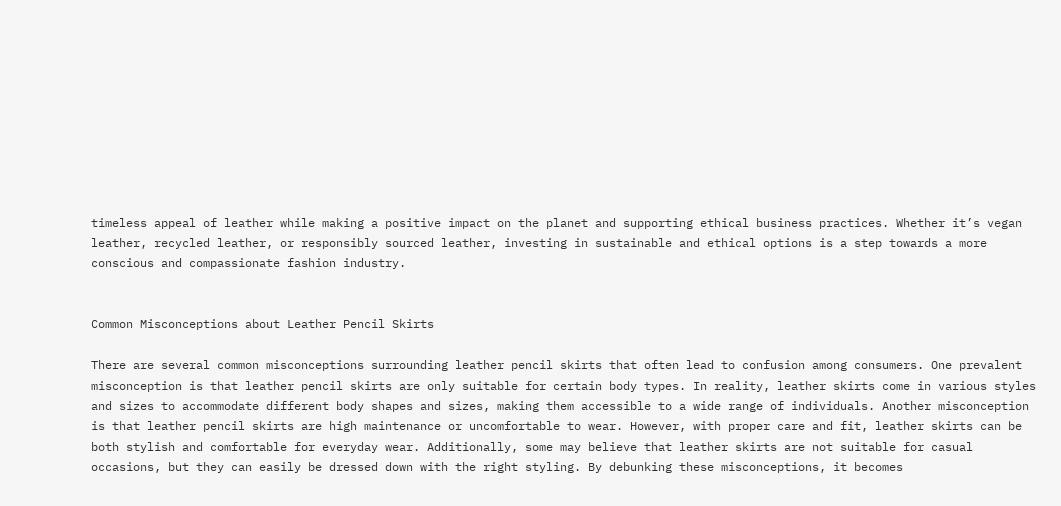timeless appeal of leather while making a positive impact on the planet and supporting ethical business practices. Whether it’s vegan leather, recycled leather, or responsibly sourced leather, investing in sustainable and ethical options is a step towards a more conscious and compassionate fashion industry.


Common Misconceptions about Leather Pencil Skirts

There are several common misconceptions surrounding leather pencil skirts that often lead to confusion among consumers. One prevalent misconception is that leather pencil skirts are only suitable for certain body types. In reality, leather skirts come in various styles and sizes to accommodate different body shapes and sizes, making them accessible to a wide range of individuals. Another misconception is that leather pencil skirts are high maintenance or uncomfortable to wear. However, with proper care and fit, leather skirts can be both stylish and comfortable for everyday wear. Additionally, some may believe that leather skirts are not suitable for casual occasions, but they can easily be dressed down with the right styling. By debunking these misconceptions, it becomes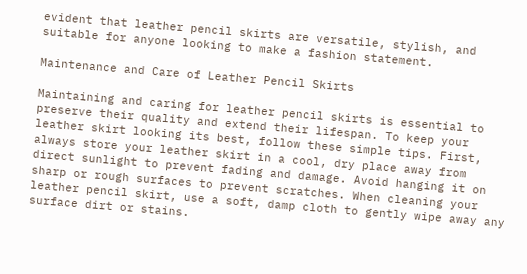evident that leather pencil skirts are versatile, stylish, and suitable for anyone looking to make a fashion statement.

Maintenance and Care of Leather Pencil Skirts

Maintaining and caring for leather pencil skirts is essential to preserve their quality and extend their lifespan. To keep your leather skirt looking its best, follow these simple tips. First, always store your leather skirt in a cool, dry place away from direct sunlight to prevent fading and damage. Avoid hanging it on sharp or rough surfaces to prevent scratches. When cleaning your leather pencil skirt, use a soft, damp cloth to gently wipe away any surface dirt or stains.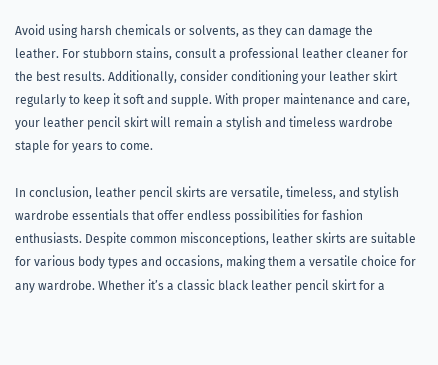Avoid using harsh chemicals or solvents, as they can damage the leather. For stubborn stains, consult a professional leather cleaner for the best results. Additionally, consider conditioning your leather skirt regularly to keep it soft and supple. With proper maintenance and care, your leather pencil skirt will remain a stylish and timeless wardrobe staple for years to come.

In conclusion, leather pencil skirts are versatile, timeless, and stylish wardrobe essentials that offer endless possibilities for fashion enthusiasts. Despite common misconceptions, leather skirts are suitable for various body types and occasions, making them a versatile choice for any wardrobe. Whether it’s a classic black leather pencil skirt for a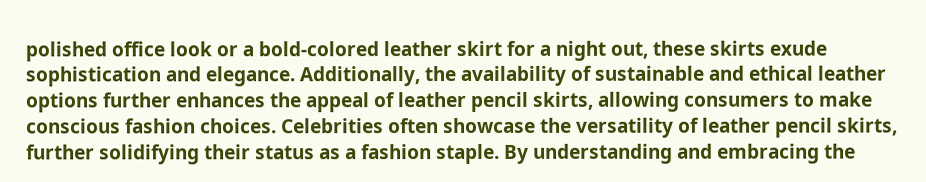polished office look or a bold-colored leather skirt for a night out, these skirts exude sophistication and elegance. Additionally, the availability of sustainable and ethical leather options further enhances the appeal of leather pencil skirts, allowing consumers to make conscious fashion choices. Celebrities often showcase the versatility of leather pencil skirts, further solidifying their status as a fashion staple. By understanding and embracing the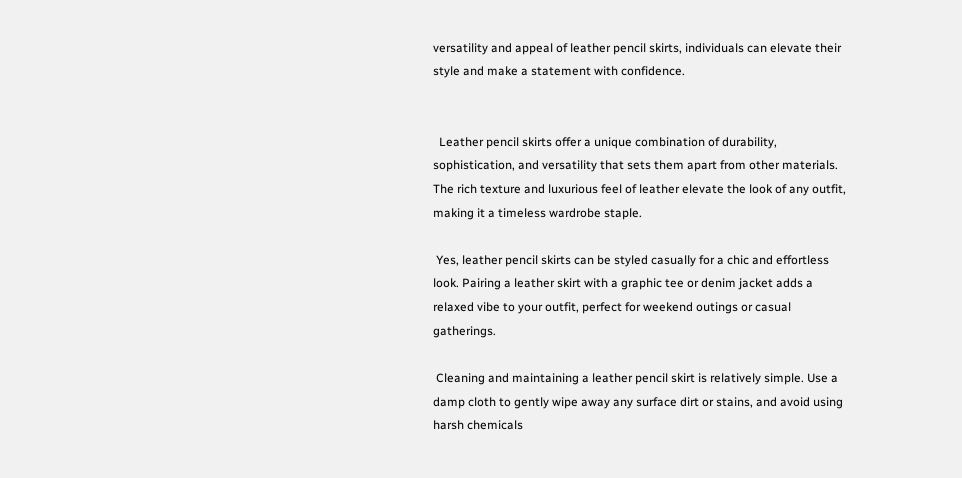versatility and appeal of leather pencil skirts, individuals can elevate their style and make a statement with confidence.


  Leather pencil skirts offer a unique combination of durability, sophistication, and versatility that sets them apart from other materials. The rich texture and luxurious feel of leather elevate the look of any outfit, making it a timeless wardrobe staple.

 Yes, leather pencil skirts can be styled casually for a chic and effortless look. Pairing a leather skirt with a graphic tee or denim jacket adds a relaxed vibe to your outfit, perfect for weekend outings or casual gatherings.

 Cleaning and maintaining a leather pencil skirt is relatively simple. Use a damp cloth to gently wipe away any surface dirt or stains, and avoid using harsh chemicals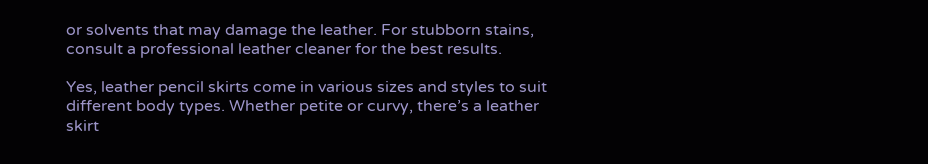or solvents that may damage the leather. For stubborn stains, consult a professional leather cleaner for the best results.

Yes, leather pencil skirts come in various sizes and styles to suit different body types. Whether petite or curvy, there’s a leather skirt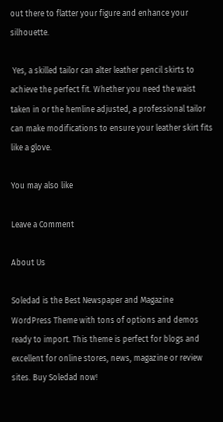out there to flatter your figure and enhance your silhouette.

 Yes, a skilled tailor can alter leather pencil skirts to achieve the perfect fit. Whether you need the waist taken in or the hemline adjusted, a professional tailor can make modifications to ensure your leather skirt fits like a glove.

You may also like

Leave a Comment

About Us

Soledad is the Best Newspaper and Magazine WordPress Theme with tons of options and demos ready to import. This theme is perfect for blogs and excellent for online stores, news, magazine or review sites. Buy Soledad now!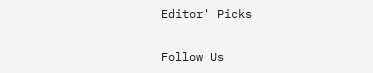Editor' Picks

Follow Us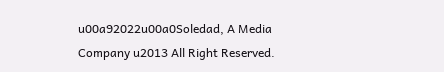u00a92022u00a0Soledad, A Media Company u2013 All Right Reserved.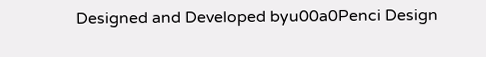Designed and Developed byu00a0Penci Design